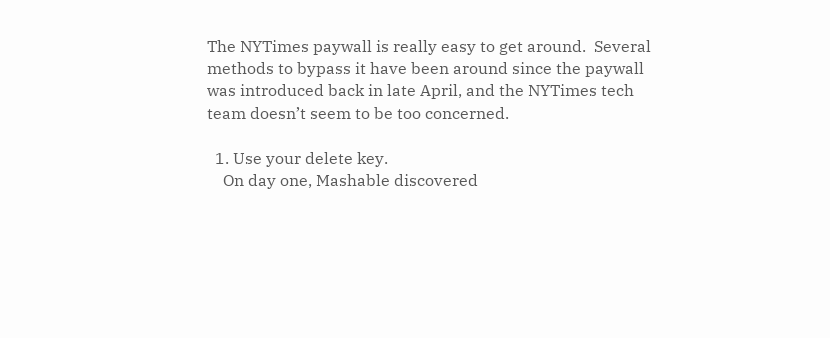The NYTimes paywall is really easy to get around.  Several methods to bypass it have been around since the paywall was introduced back in late April, and the NYTimes tech team doesn’t seem to be too concerned.

  1. Use your delete key.
    On day one, Mashable discovered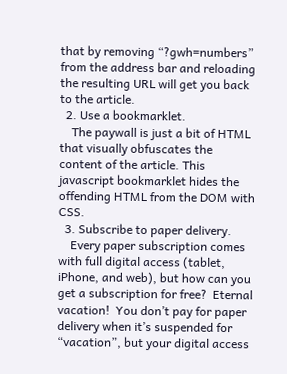that by removing “?gwh=numbers” from the address bar and reloading the resulting URL will get you back to the article.
  2. Use a bookmarklet.
    The paywall is just a bit of HTML that visually obfuscates the content of the article. This javascript bookmarklet hides the offending HTML from the DOM with CSS.
  3. Subscribe to paper delivery.
    Every paper subscription comes with full digital access (tablet, iPhone, and web), but how can you get a subscription for free?  Eternal vacation!  You don’t pay for paper delivery when it’s suspended for “vacation”, but your digital access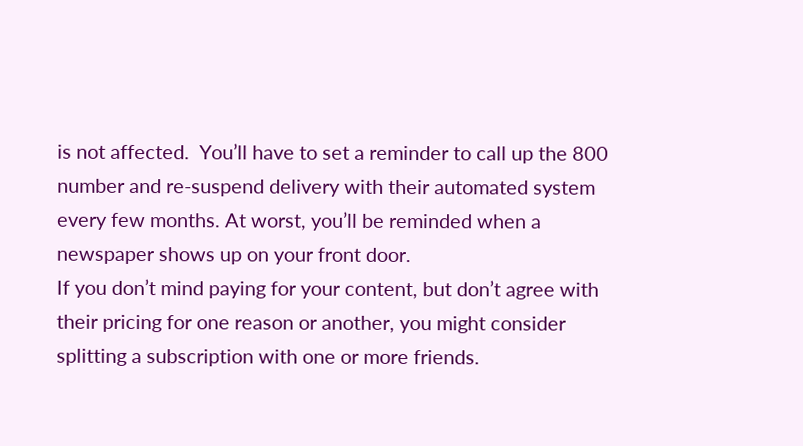is not affected.  You’ll have to set a reminder to call up the 800 number and re-suspend delivery with their automated system every few months. At worst, you’ll be reminded when a newspaper shows up on your front door.
If you don’t mind paying for your content, but don’t agree with their pricing for one reason or another, you might consider splitting a subscription with one or more friends.